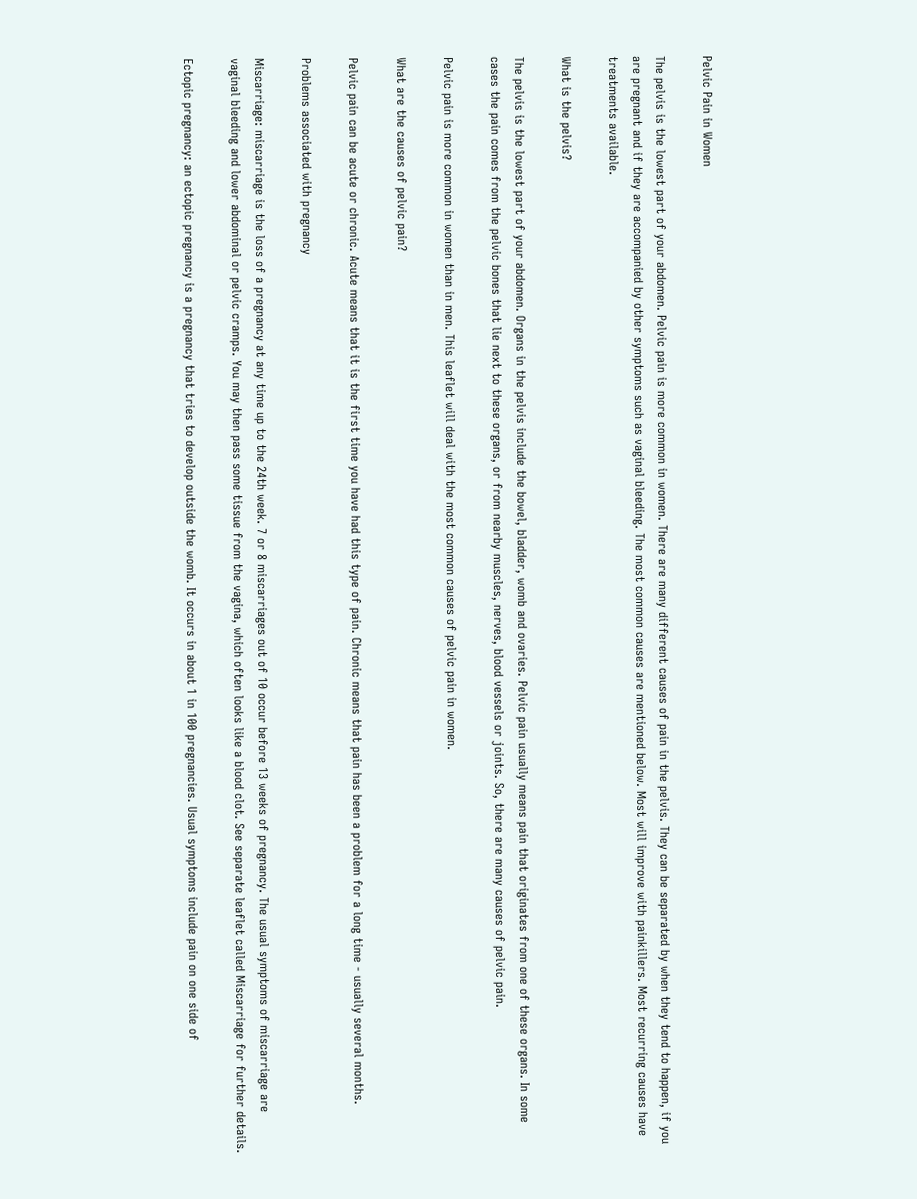Pelvic Pain in Women

The pelvis is the lowest part of your abdomen. Pelvic pain is more common in women. There are many different causes of pain in the pelvis. They can be separated by when they tend to happen, if you are pregnant and if they are accompanied by other symptoms such as vaginal bleeding. The most common causes are mentioned below. Most will improve with painkillers. Most recurring causes have treatments available.

What is the pelvis?

The pelvis is the lowest part of your abdomen. Organs in the pelvis include the bowel, bladder, womb and ovaries. Pelvic pain usually means pain that originates from one of these organs. In some cases the pain comes from the pelvic bones that lie next to these organs, or from nearby muscles, nerves, blood vessels or joints. So, there are many causes of pelvic pain.

Pelvic pain is more common in women than in men. This leaflet will deal with the most common causes of pelvic pain in women.

What are the causes of pelvic pain?

Pelvic pain can be acute or chronic. Acute means that it is the first time you have had this type of pain. Chronic means that pain has been a problem for a long time - usually several months.

Problems associated with pregnancy

Miscarriage: miscarriage is the loss of a pregnancy at any time up to the 24th week. 7 or 8 miscarriages out of 10 occur before 13 weeks of pregnancy. The usual symptoms of miscarriage are vaginal bleeding and lower abdominal or pelvic cramps. You may then pass some tissue from the vagina, which often looks like a blood clot. See separate leaflet called Miscarriage for further details.

Ectopic pregnancy: an ectopic pregnancy is a pregnancy that tries to develop outside the womb. It occurs in about 1 in 100 pregnancies. Usual symptoms include pain on one side of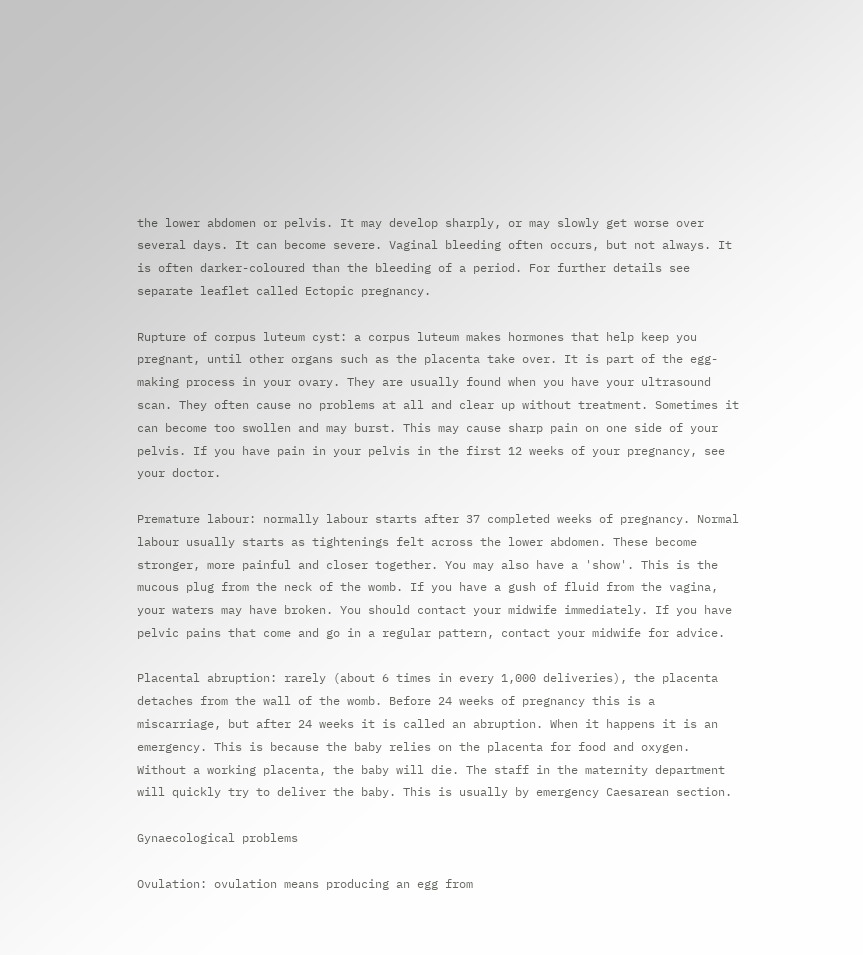the lower abdomen or pelvis. It may develop sharply, or may slowly get worse over several days. It can become severe. Vaginal bleeding often occurs, but not always. It is often darker-coloured than the bleeding of a period. For further details see separate leaflet called Ectopic pregnancy.

Rupture of corpus luteum cyst: a corpus luteum makes hormones that help keep you pregnant, until other organs such as the placenta take over. It is part of the egg-making process in your ovary. They are usually found when you have your ultrasound scan. They often cause no problems at all and clear up without treatment. Sometimes it can become too swollen and may burst. This may cause sharp pain on one side of your pelvis. If you have pain in your pelvis in the first 12 weeks of your pregnancy, see your doctor.

Premature labour: normally labour starts after 37 completed weeks of pregnancy. Normal labour usually starts as tightenings felt across the lower abdomen. These become stronger, more painful and closer together. You may also have a 'show'. This is the mucous plug from the neck of the womb. If you have a gush of fluid from the vagina, your waters may have broken. You should contact your midwife immediately. If you have pelvic pains that come and go in a regular pattern, contact your midwife for advice.

Placental abruption: rarely (about 6 times in every 1,000 deliveries), the placenta detaches from the wall of the womb. Before 24 weeks of pregnancy this is a miscarriage, but after 24 weeks it is called an abruption. When it happens it is an emergency. This is because the baby relies on the placenta for food and oxygen. Without a working placenta, the baby will die. The staff in the maternity department will quickly try to deliver the baby. This is usually by emergency Caesarean section.

Gynaecological problems

Ovulation: ovulation means producing an egg from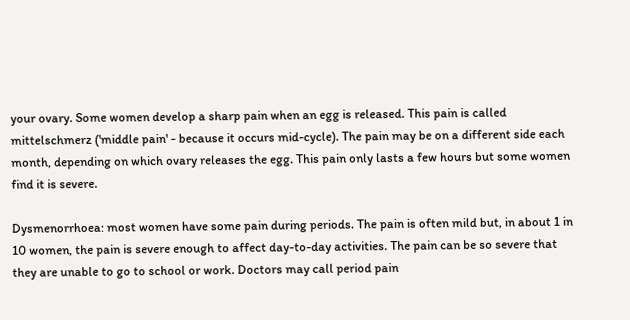your ovary. Some women develop a sharp pain when an egg is released. This pain is called mittelschmerz ('middle pain' - because it occurs mid-cycle). The pain may be on a different side each month, depending on which ovary releases the egg. This pain only lasts a few hours but some women find it is severe.

Dysmenorrhoea: most women have some pain during periods. The pain is often mild but, in about 1 in 10 women, the pain is severe enough to affect day-to-day activities. The pain can be so severe that they are unable to go to school or work. Doctors may call period pain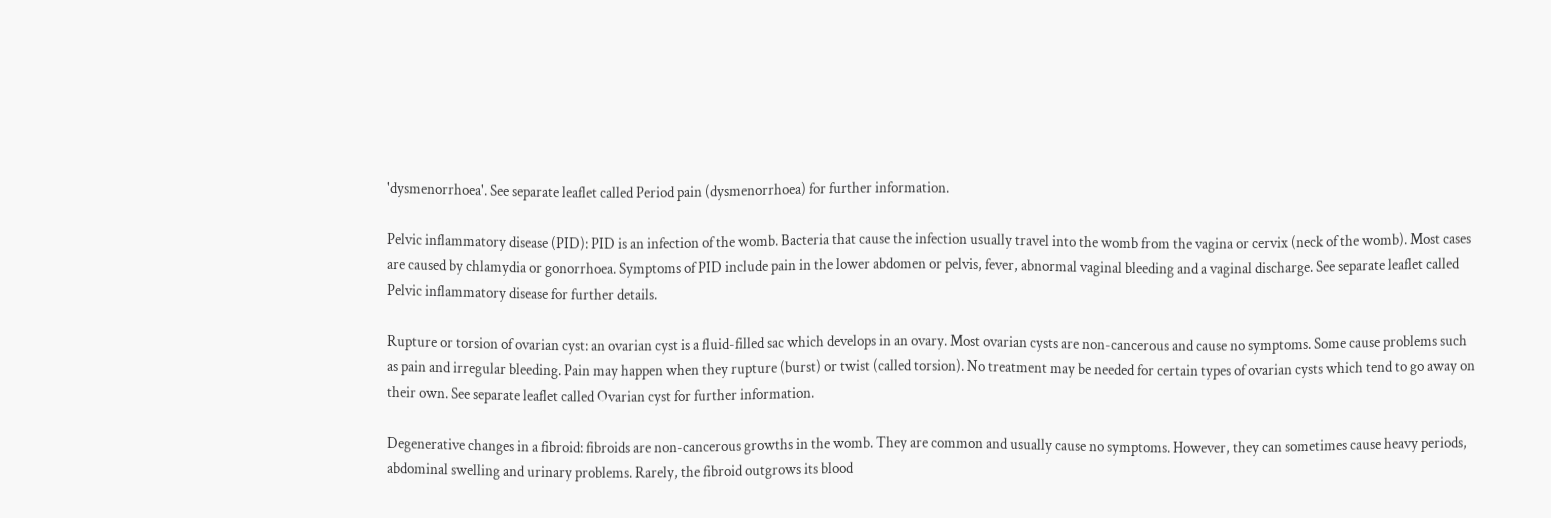'dysmenorrhoea'. See separate leaflet called Period pain (dysmenorrhoea) for further information.

Pelvic inflammatory disease (PID): PID is an infection of the womb. Bacteria that cause the infection usually travel into the womb from the vagina or cervix (neck of the womb). Most cases are caused by chlamydia or gonorrhoea. Symptoms of PID include pain in the lower abdomen or pelvis, fever, abnormal vaginal bleeding and a vaginal discharge. See separate leaflet called Pelvic inflammatory disease for further details.

Rupture or torsion of ovarian cyst: an ovarian cyst is a fluid-filled sac which develops in an ovary. Most ovarian cysts are non-cancerous and cause no symptoms. Some cause problems such as pain and irregular bleeding. Pain may happen when they rupture (burst) or twist (called torsion). No treatment may be needed for certain types of ovarian cysts which tend to go away on their own. See separate leaflet called Ovarian cyst for further information.

Degenerative changes in a fibroid: fibroids are non-cancerous growths in the womb. They are common and usually cause no symptoms. However, they can sometimes cause heavy periods, abdominal swelling and urinary problems. Rarely, the fibroid outgrows its blood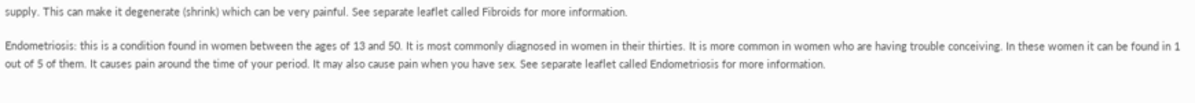supply. This can make it degenerate (shrink) which can be very painful. See separate leaflet called Fibroids for more information.

Endometriosis: this is a condition found in women between the ages of 13 and 50. It is most commonly diagnosed in women in their thirties. It is more common in women who are having trouble conceiving. In these women it can be found in 1 out of 5 of them. It causes pain around the time of your period. It may also cause pain when you have sex. See separate leaflet called Endometriosis for more information.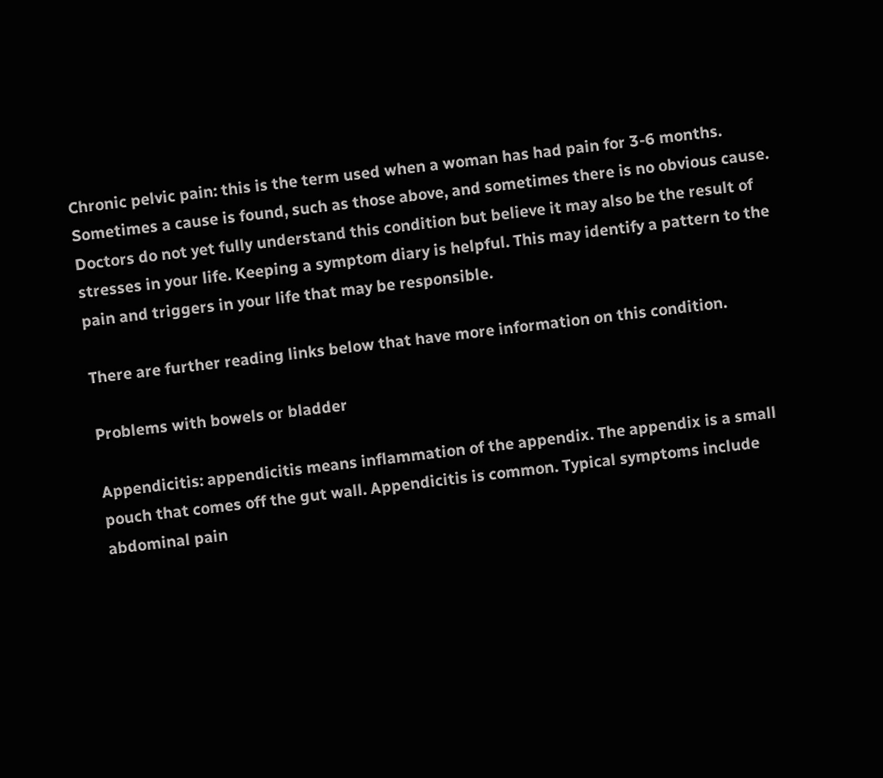Chronic pelvic pain: this is the term used when a woman has had pain for 3-6 months. Sometimes a cause is found, such as those above, and sometimes there is no obvious cause. Doctors do not yet fully understand this condition but believe it may also be the result of stresses in your life. Keeping a symptom diary is helpful. This may identify a pattern to the pain and triggers in your life that may be responsible.

There are further reading links below that have more information on this condition.

Problems with bowels or bladder

Appendicitis: appendicitis means inflammation of the appendix. The appendix is a small pouch that comes off the gut wall. Appendicitis is common. Typical symptoms include abdominal pain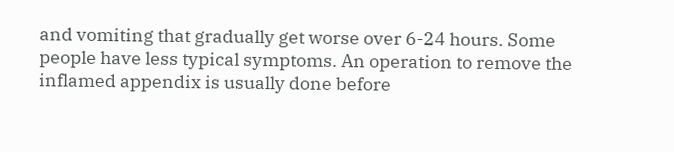and vomiting that gradually get worse over 6-24 hours. Some people have less typical symptoms. An operation to remove the inflamed appendix is usually done before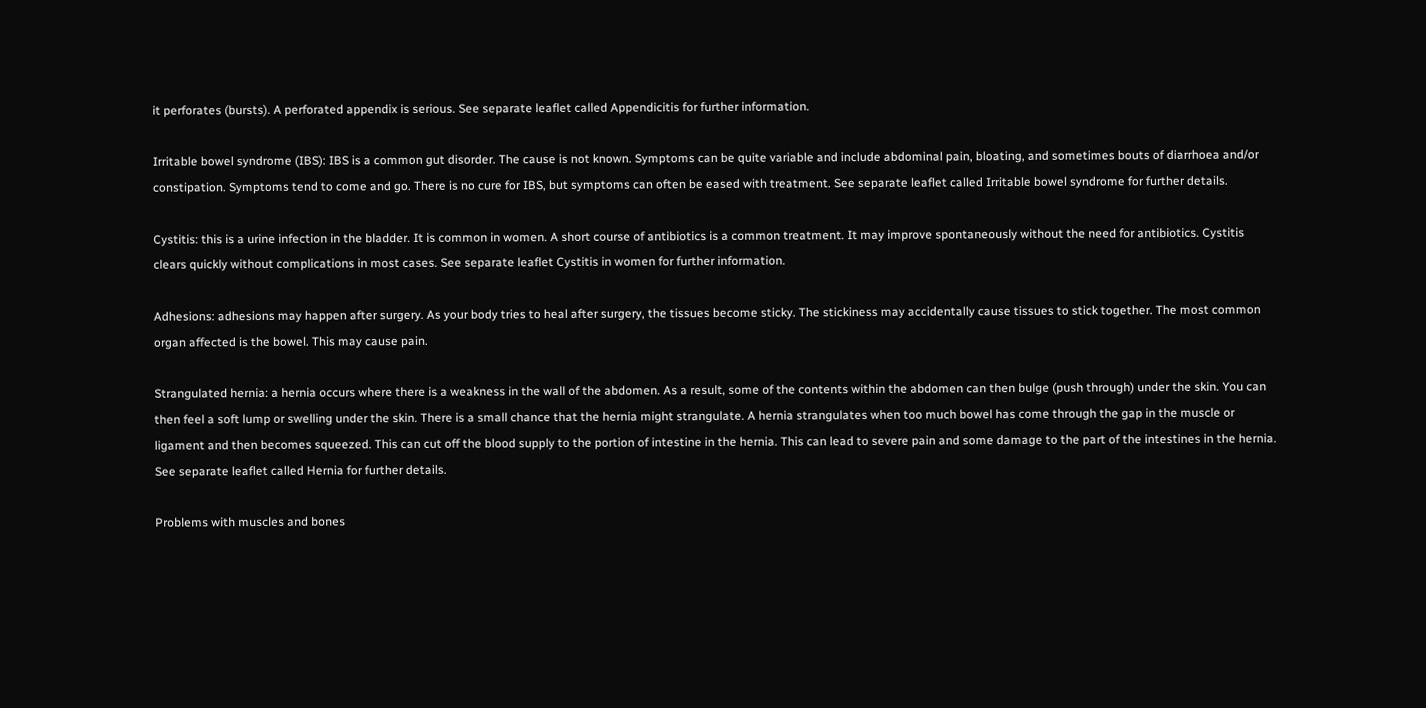it perforates (bursts). A perforated appendix is serious. See separate leaflet called Appendicitis for further information.

Irritable bowel syndrome (IBS): IBS is a common gut disorder. The cause is not known. Symptoms can be quite variable and include abdominal pain, bloating, and sometimes bouts of diarrhoea and/or constipation. Symptoms tend to come and go. There is no cure for IBS, but symptoms can often be eased with treatment. See separate leaflet called Irritable bowel syndrome for further details.

Cystitis: this is a urine infection in the bladder. It is common in women. A short course of antibiotics is a common treatment. It may improve spontaneously without the need for antibiotics. Cystitis clears quickly without complications in most cases. See separate leaflet Cystitis in women for further information.

Adhesions: adhesions may happen after surgery. As your body tries to heal after surgery, the tissues become sticky. The stickiness may accidentally cause tissues to stick together. The most common organ affected is the bowel. This may cause pain.

Strangulated hernia: a hernia occurs where there is a weakness in the wall of the abdomen. As a result, some of the contents within the abdomen can then bulge (push through) under the skin. You can then feel a soft lump or swelling under the skin. There is a small chance that the hernia might strangulate. A hernia strangulates when too much bowel has come through the gap in the muscle or ligament and then becomes squeezed. This can cut off the blood supply to the portion of intestine in the hernia. This can lead to severe pain and some damage to the part of the intestines in the hernia. See separate leaflet called Hernia for further details.

Problems with muscles and bones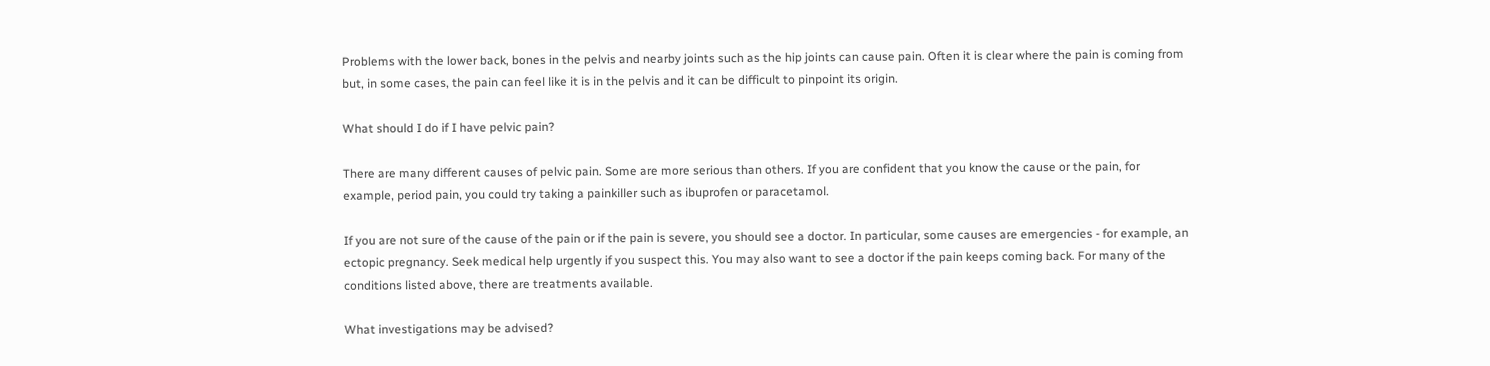Problems with the lower back, bones in the pelvis and nearby joints such as the hip joints can cause pain. Often it is clear where the pain is coming from but, in some cases, the pain can feel like it is in the pelvis and it can be difficult to pinpoint its origin.

What should I do if I have pelvic pain?

There are many different causes of pelvic pain. Some are more serious than others. If you are confident that you know the cause or the pain, for example, period pain, you could try taking a painkiller such as ibuprofen or paracetamol.

If you are not sure of the cause of the pain or if the pain is severe, you should see a doctor. In particular, some causes are emergencies - for example, an ectopic pregnancy. Seek medical help urgently if you suspect this. You may also want to see a doctor if the pain keeps coming back. For many of the conditions listed above, there are treatments available.

What investigations may be advised?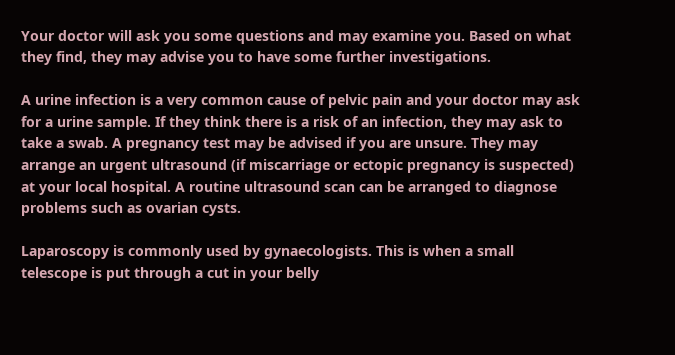Your doctor will ask you some questions and may examine you. Based on what they find, they may advise you to have some further investigations.

A urine infection is a very common cause of pelvic pain and your doctor may ask for a urine sample. If they think there is a risk of an infection, they may ask to take a swab. A pregnancy test may be advised if you are unsure. They may arrange an urgent ultrasound (if miscarriage or ectopic pregnancy is suspected) at your local hospital. A routine ultrasound scan can be arranged to diagnose problems such as ovarian cysts.

Laparoscopy is commonly used by gynaecologists. This is when a small telescope is put through a cut in your belly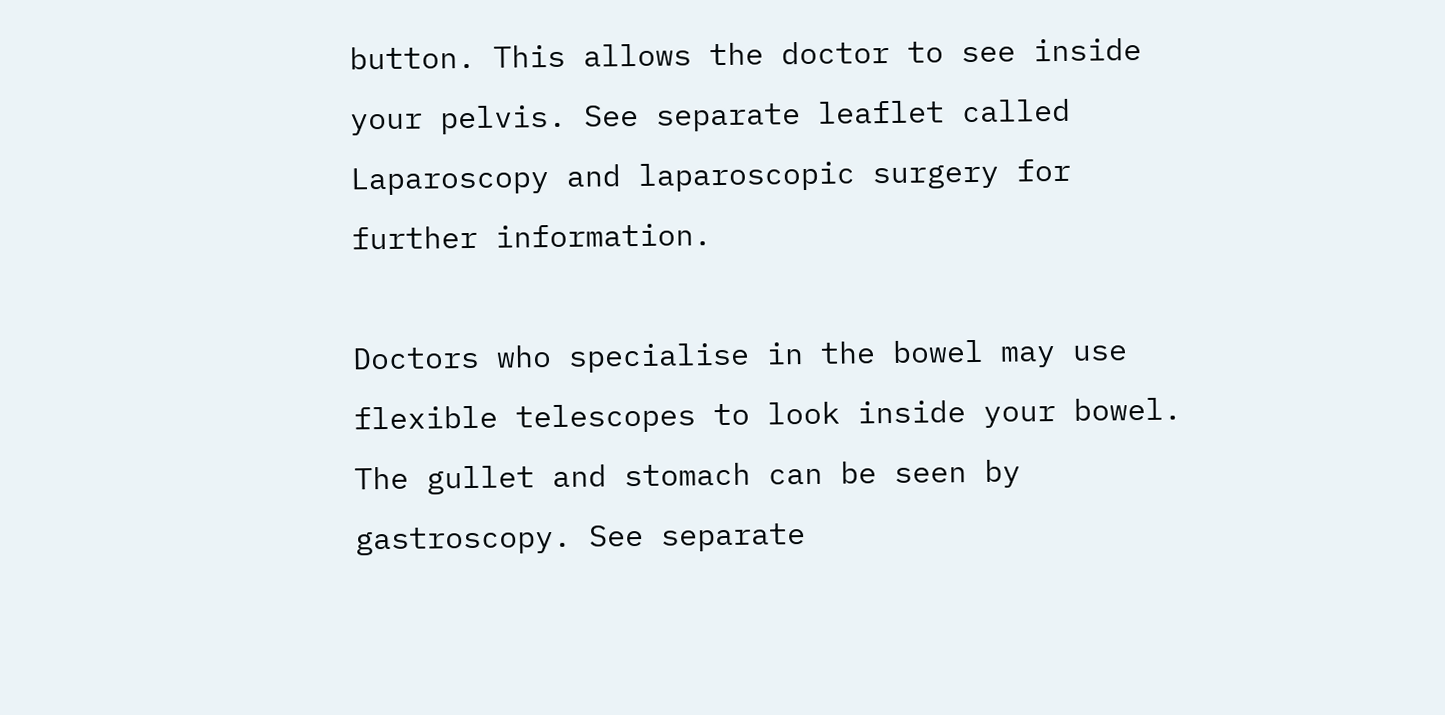button. This allows the doctor to see inside your pelvis. See separate leaflet called Laparoscopy and laparoscopic surgery for further information.

Doctors who specialise in the bowel may use flexible telescopes to look inside your bowel. The gullet and stomach can be seen by gastroscopy. See separate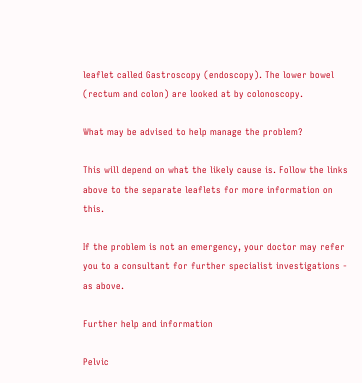leaflet called Gastroscopy (endoscopy). The lower bowel (rectum and colon) are looked at by colonoscopy.

What may be advised to help manage the problem?

This will depend on what the likely cause is. Follow the links above to the separate leaflets for more information on this.

If the problem is not an emergency, your doctor may refer you to a consultant for further specialist investigations - as above.

Further help and information

Pelvic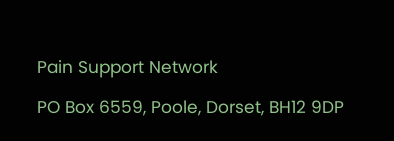Pain Support Network

PO Box 6559, Poole, Dorset, BH12 9DP